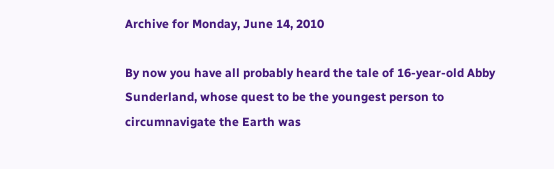Archive for Monday, June 14, 2010

By now you have all probably heard the tale of 16-year-old Abby Sunderland, whose quest to be the youngest person to circumnavigate the Earth was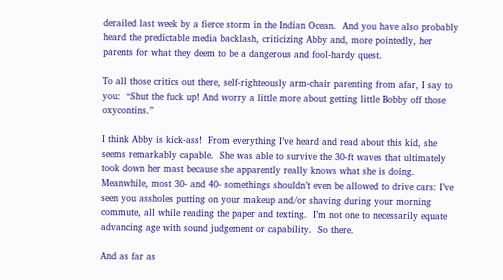derailed last week by a fierce storm in the Indian Ocean.  And you have also probably heard the predictable media backlash, criticizing Abby and, more pointedly, her parents for what they deem to be a dangerous and fool-hardy quest.

To all those critics out there, self-righteously arm-chair parenting from afar, I say to you:  “Shut the fuck up! And worry a little more about getting little Bobby off those oxycontins.”

I think Abby is kick-ass!  From everything I’ve heard and read about this kid, she seems remarkably capable.  She was able to survive the 30-ft waves that ultimately took down her mast because she apparently really knows what she is doing.   Meanwhile, most 30- and 40- somethings shouldn’t even be allowed to drive cars: I’ve seen you assholes putting on your makeup and/or shaving during your morning commute, all while reading the paper and texting.  I’m not one to necessarily equate advancing age with sound judgement or capability.  So there.

And as far as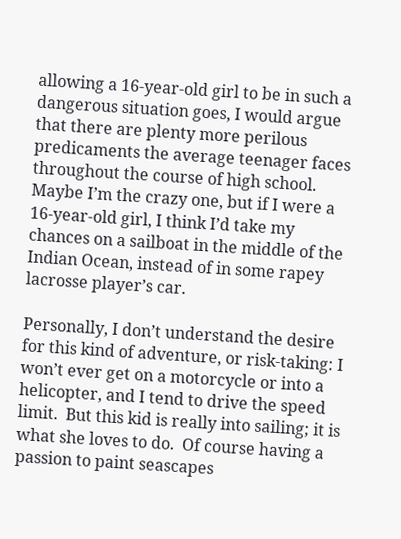allowing a 16-year-old girl to be in such a dangerous situation goes, I would argue that there are plenty more perilous predicaments the average teenager faces throughout the course of high school.  Maybe I’m the crazy one, but if I were a 16-year-old girl, I think I’d take my chances on a sailboat in the middle of the Indian Ocean, instead of in some rapey lacrosse player’s car.

Personally, I don’t understand the desire for this kind of adventure, or risk-taking: I won’t ever get on a motorcycle or into a helicopter, and I tend to drive the speed limit.  But this kid is really into sailing; it is what she loves to do.  Of course having a passion to paint seascapes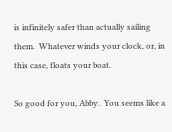is infinitely safer than actually sailing them.  Whatever winds your clock, or, in this case, floats your boat.

So good for you, Abby.  You seems like a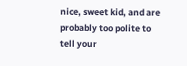nice, sweet kid, and are probably too polite to tell your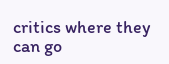critics where they can go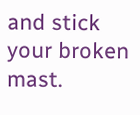and stick your broken mast.